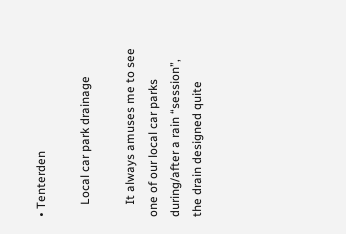• Tenterden

    Local car park drainage

    It always amuses me to see one of our local car parks during/after a rain “session”, the drain designed quite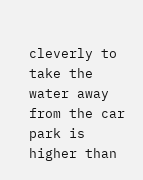cleverly to take the water away from the car park is higher than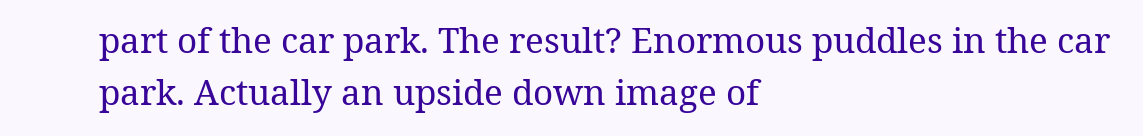part of the car park. The result? Enormous puddles in the car park. Actually an upside down image of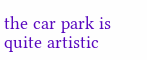the car park is quite artistic